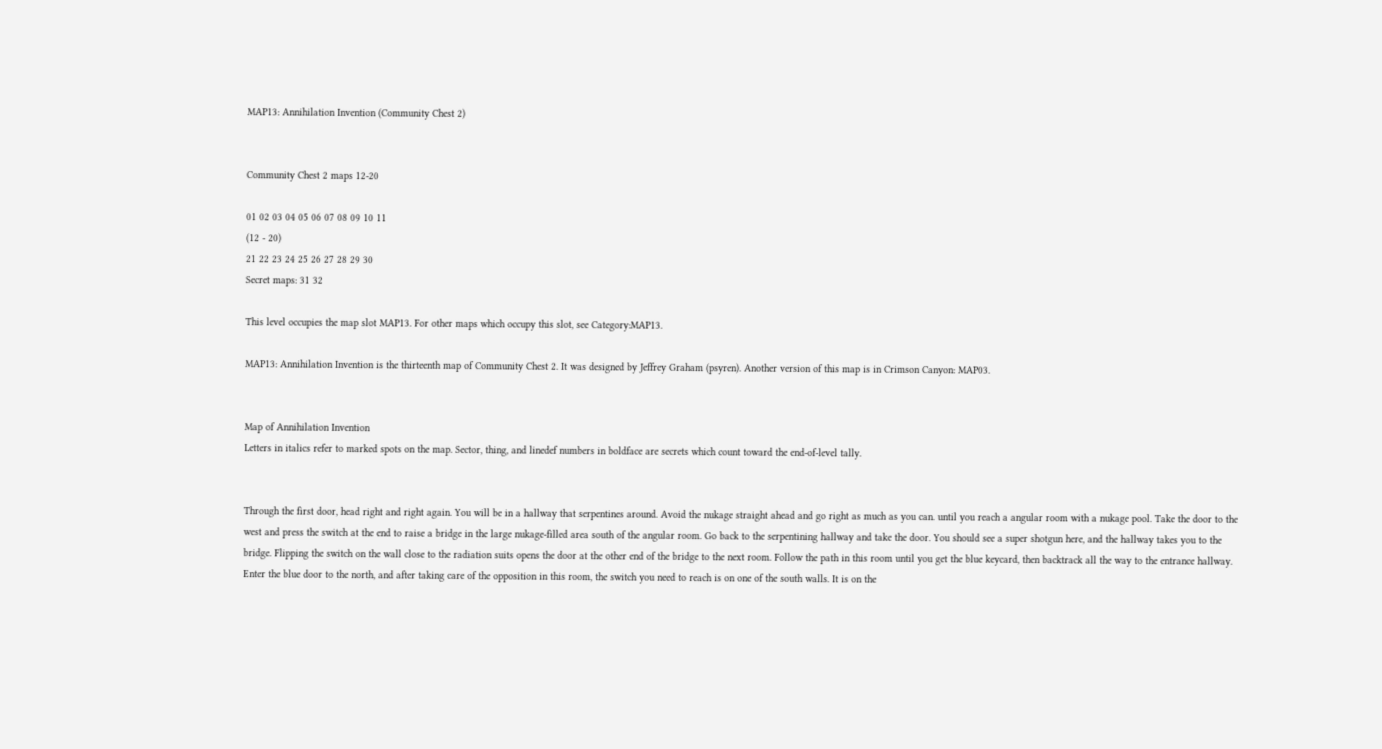MAP13: Annihilation Invention (Community Chest 2)


Community Chest 2 maps 12-20

01 02 03 04 05 06 07 08 09 10 11
(12 - 20)
21 22 23 24 25 26 27 28 29 30
Secret maps: 31 32

This level occupies the map slot MAP13. For other maps which occupy this slot, see Category:MAP13.

MAP13: Annihilation Invention is the thirteenth map of Community Chest 2. It was designed by Jeffrey Graham (psyren). Another version of this map is in Crimson Canyon: MAP03.


Map of Annihilation Invention
Letters in italics refer to marked spots on the map. Sector, thing, and linedef numbers in boldface are secrets which count toward the end-of-level tally.


Through the first door, head right and right again. You will be in a hallway that serpentines around. Avoid the nukage straight ahead and go right as much as you can. until you reach a angular room with a nukage pool. Take the door to the west and press the switch at the end to raise a bridge in the large nukage-filled area south of the angular room. Go back to the serpentining hallway and take the door. You should see a super shotgun here, and the hallway takes you to the bridge. Flipping the switch on the wall close to the radiation suits opens the door at the other end of the bridge to the next room. Follow the path in this room until you get the blue keycard, then backtrack all the way to the entrance hallway. Enter the blue door to the north, and after taking care of the opposition in this room, the switch you need to reach is on one of the south walls. It is on the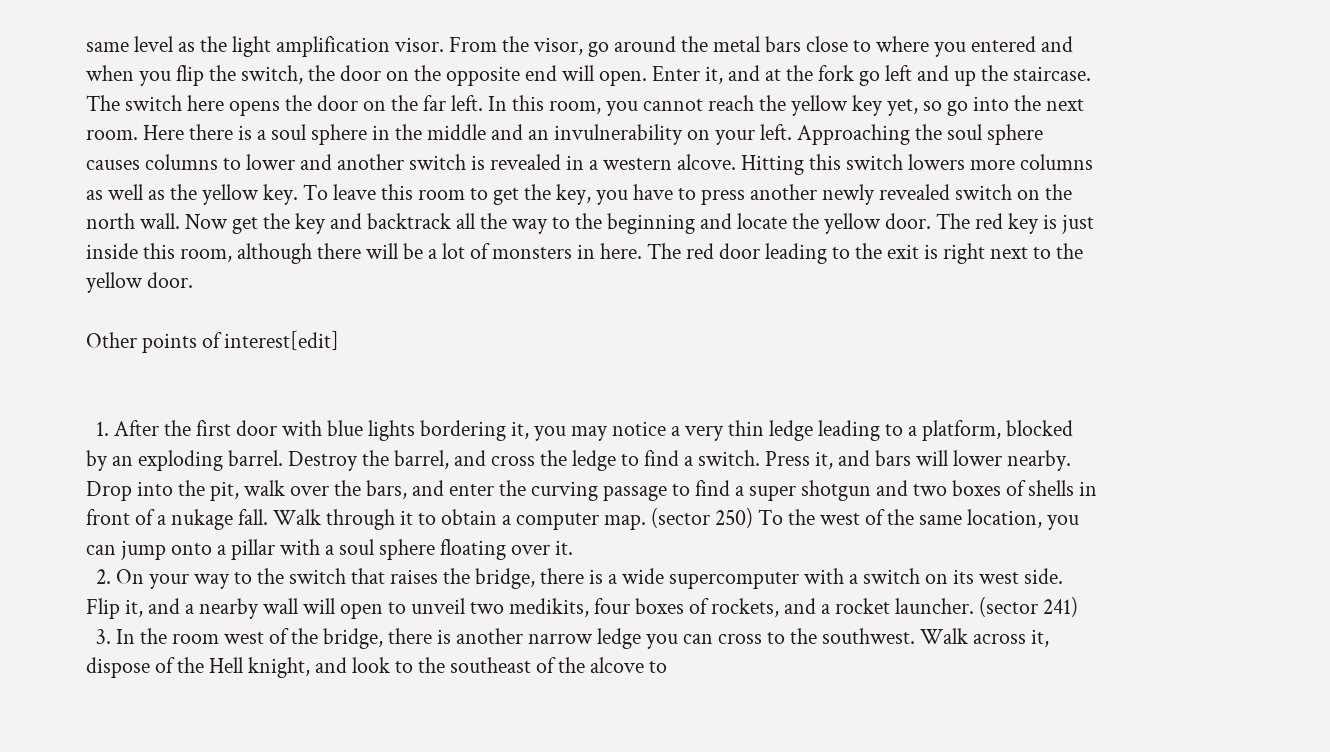same level as the light amplification visor. From the visor, go around the metal bars close to where you entered and when you flip the switch, the door on the opposite end will open. Enter it, and at the fork go left and up the staircase. The switch here opens the door on the far left. In this room, you cannot reach the yellow key yet, so go into the next room. Here there is a soul sphere in the middle and an invulnerability on your left. Approaching the soul sphere causes columns to lower and another switch is revealed in a western alcove. Hitting this switch lowers more columns as well as the yellow key. To leave this room to get the key, you have to press another newly revealed switch on the north wall. Now get the key and backtrack all the way to the beginning and locate the yellow door. The red key is just inside this room, although there will be a lot of monsters in here. The red door leading to the exit is right next to the yellow door.

Other points of interest[edit]


  1. After the first door with blue lights bordering it, you may notice a very thin ledge leading to a platform, blocked by an exploding barrel. Destroy the barrel, and cross the ledge to find a switch. Press it, and bars will lower nearby. Drop into the pit, walk over the bars, and enter the curving passage to find a super shotgun and two boxes of shells in front of a nukage fall. Walk through it to obtain a computer map. (sector 250) To the west of the same location, you can jump onto a pillar with a soul sphere floating over it.
  2. On your way to the switch that raises the bridge, there is a wide supercomputer with a switch on its west side. Flip it, and a nearby wall will open to unveil two medikits, four boxes of rockets, and a rocket launcher. (sector 241)
  3. In the room west of the bridge, there is another narrow ledge you can cross to the southwest. Walk across it, dispose of the Hell knight, and look to the southeast of the alcove to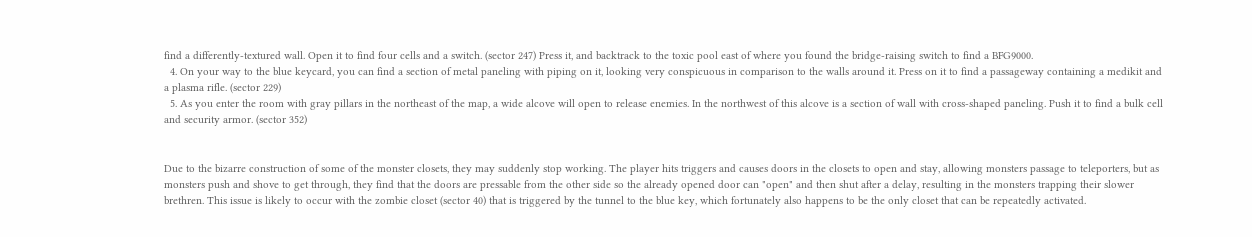find a differently-textured wall. Open it to find four cells and a switch. (sector 247) Press it, and backtrack to the toxic pool east of where you found the bridge-raising switch to find a BFG9000.
  4. On your way to the blue keycard, you can find a section of metal paneling with piping on it, looking very conspicuous in comparison to the walls around it. Press on it to find a passageway containing a medikit and a plasma rifle. (sector 229)
  5. As you enter the room with gray pillars in the northeast of the map, a wide alcove will open to release enemies. In the northwest of this alcove is a section of wall with cross-shaped paneling. Push it to find a bulk cell and security armor. (sector 352)


Due to the bizarre construction of some of the monster closets, they may suddenly stop working. The player hits triggers and causes doors in the closets to open and stay, allowing monsters passage to teleporters, but as monsters push and shove to get through, they find that the doors are pressable from the other side so the already opened door can "open" and then shut after a delay, resulting in the monsters trapping their slower brethren. This issue is likely to occur with the zombie closet (sector 40) that is triggered by the tunnel to the blue key, which fortunately also happens to be the only closet that can be repeatedly activated.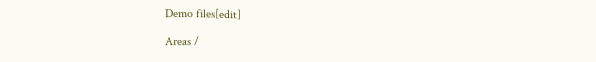Demo files[edit]

Areas /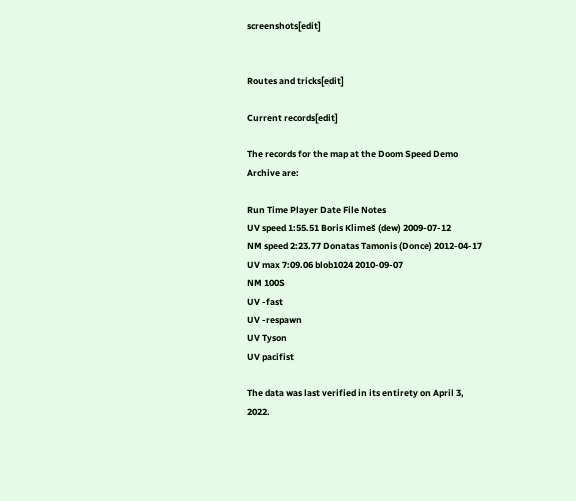screenshots[edit]


Routes and tricks[edit]

Current records[edit]

The records for the map at the Doom Speed Demo Archive are:

Run Time Player Date File Notes
UV speed 1:55.51 Boris Klimeš (dew) 2009-07-12
NM speed 2:23.77 Donatas Tamonis (Donce) 2012-04-17
UV max 7:09.06 blob1024 2010-09-07
NM 100S
UV -fast
UV -respawn
UV Tyson
UV pacifist

The data was last verified in its entirety on April 3, 2022.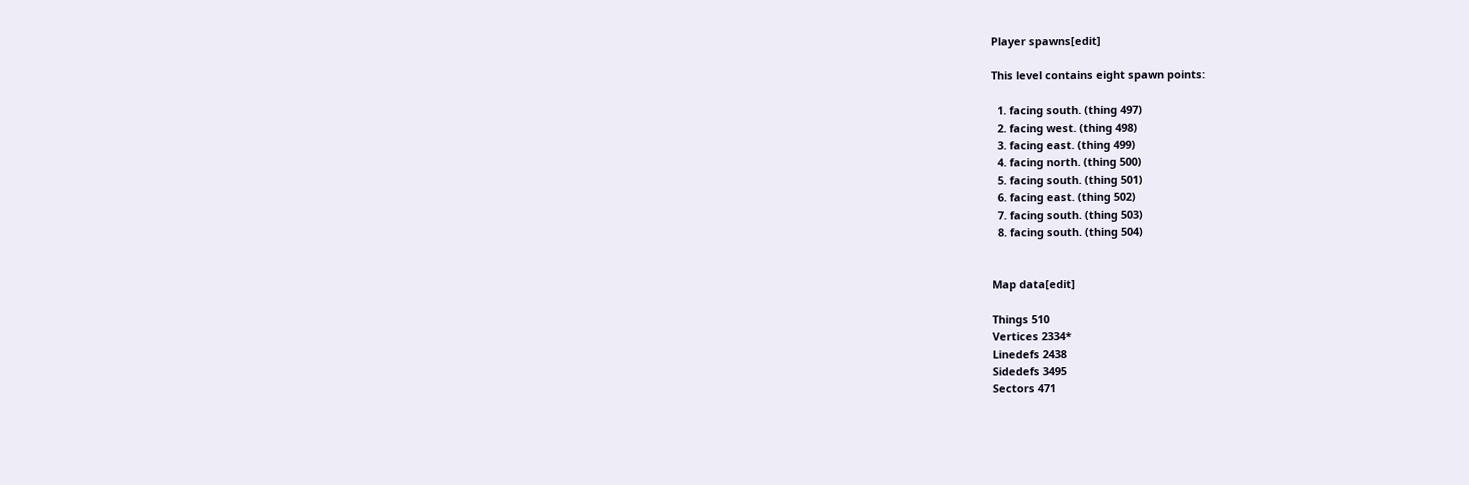Player spawns[edit]

This level contains eight spawn points:

  1. facing south. (thing 497)
  2. facing west. (thing 498)
  3. facing east. (thing 499)
  4. facing north. (thing 500)
  5. facing south. (thing 501)
  6. facing east. (thing 502)
  7. facing south. (thing 503)
  8. facing south. (thing 504)


Map data[edit]

Things 510
Vertices 2334*
Linedefs 2438
Sidedefs 3495
Sectors 471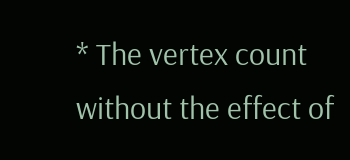* The vertex count without the effect of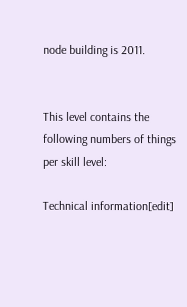node building is 2011.


This level contains the following numbers of things per skill level:

Technical information[edit]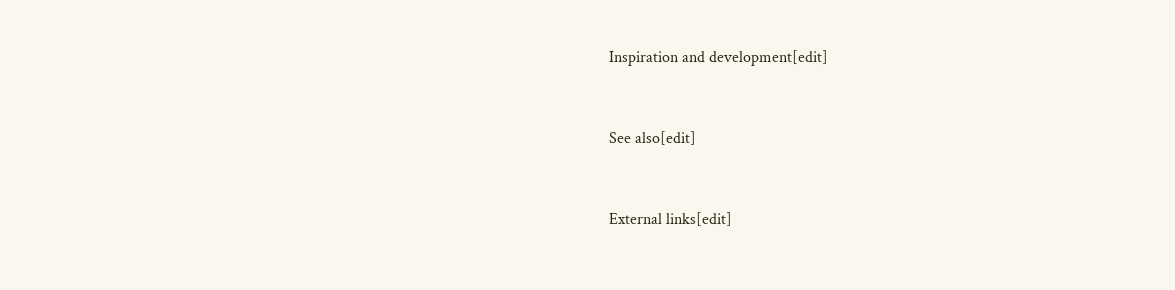Inspiration and development[edit]


See also[edit]


External links[edit]